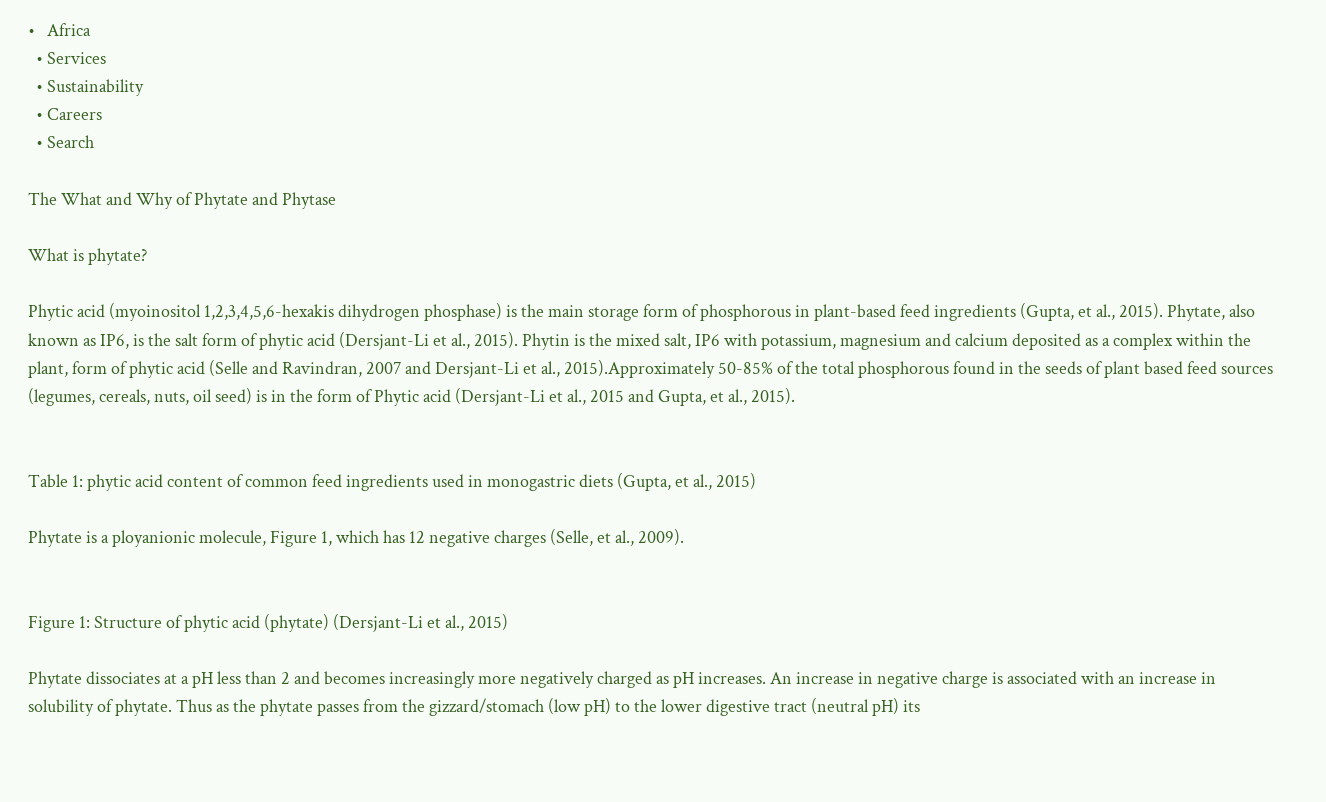•   Africa
  • Services
  • Sustainability
  • Careers
  • Search

The What and Why of Phytate and Phytase

What is phytate?

Phytic acid (myoinositol 1,2,3,4,5,6-hexakis dihydrogen phosphase) is the main storage form of phosphorous in plant-based feed ingredients (Gupta, et al., 2015). Phytate, also known as IP6, is the salt form of phytic acid (Dersjant-Li et al., 2015). Phytin is the mixed salt, IP6 with potassium, magnesium and calcium deposited as a complex within the plant, form of phytic acid (Selle and Ravindran, 2007 and Dersjant-Li et al., 2015).Approximately 50-85% of the total phosphorous found in the seeds of plant based feed sources (legumes, cereals, nuts, oil seed) is in the form of Phytic acid (Dersjant-Li et al., 2015 and Gupta, et al., 2015).


Table 1: phytic acid content of common feed ingredients used in monogastric diets (Gupta, et al., 2015)

Phytate is a ployanionic molecule, Figure 1, which has 12 negative charges (Selle, et al., 2009).


Figure 1: Structure of phytic acid (phytate) (Dersjant-Li et al., 2015)

Phytate dissociates at a pH less than 2 and becomes increasingly more negatively charged as pH increases. An increase in negative charge is associated with an increase in solubility of phytate. Thus as the phytate passes from the gizzard/stomach (low pH) to the lower digestive tract (neutral pH) its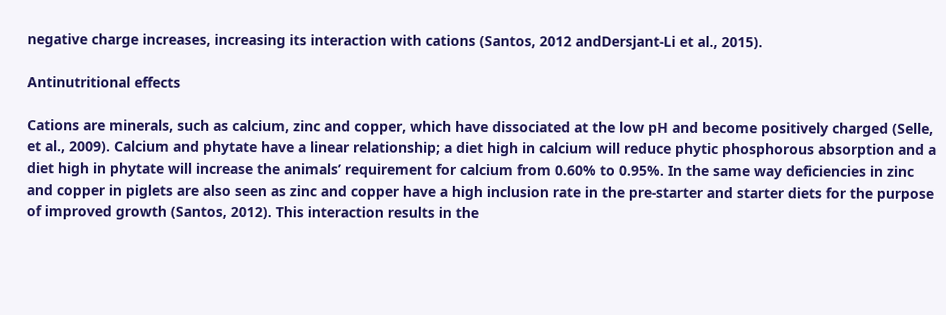negative charge increases, increasing its interaction with cations (Santos, 2012 andDersjant-Li et al., 2015).

Antinutritional effects

Cations are minerals, such as calcium, zinc and copper, which have dissociated at the low pH and become positively charged (Selle, et al., 2009). Calcium and phytate have a linear relationship; a diet high in calcium will reduce phytic phosphorous absorption and a diet high in phytate will increase the animals’ requirement for calcium from 0.60% to 0.95%. In the same way deficiencies in zinc and copper in piglets are also seen as zinc and copper have a high inclusion rate in the pre-starter and starter diets for the purpose of improved growth (Santos, 2012). This interaction results in the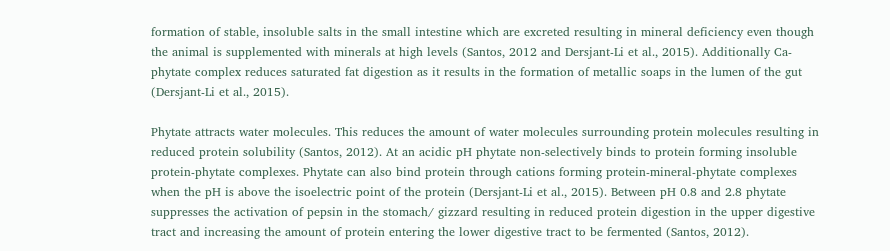formation of stable, insoluble salts in the small intestine which are excreted resulting in mineral deficiency even though the animal is supplemented with minerals at high levels (Santos, 2012 and Dersjant-Li et al., 2015). Additionally Ca-phytate complex reduces saturated fat digestion as it results in the formation of metallic soaps in the lumen of the gut (Dersjant-Li et al., 2015).

Phytate attracts water molecules. This reduces the amount of water molecules surrounding protein molecules resulting in reduced protein solubility (Santos, 2012). At an acidic pH phytate non-selectively binds to protein forming insoluble protein-phytate complexes. Phytate can also bind protein through cations forming protein-mineral-phytate complexes when the pH is above the isoelectric point of the protein (Dersjant-Li et al., 2015). Between pH 0.8 and 2.8 phytate suppresses the activation of pepsin in the stomach/ gizzard resulting in reduced protein digestion in the upper digestive tract and increasing the amount of protein entering the lower digestive tract to be fermented (Santos, 2012).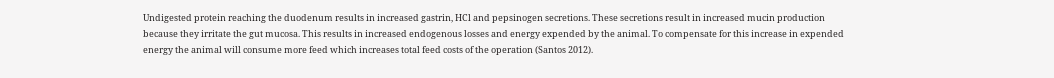Undigested protein reaching the duodenum results in increased gastrin, HCl and pepsinogen secretions. These secretions result in increased mucin production because they irritate the gut mucosa. This results in increased endogenous losses and energy expended by the animal. To compensate for this increase in expended energy the animal will consume more feed which increases total feed costs of the operation (Santos 2012).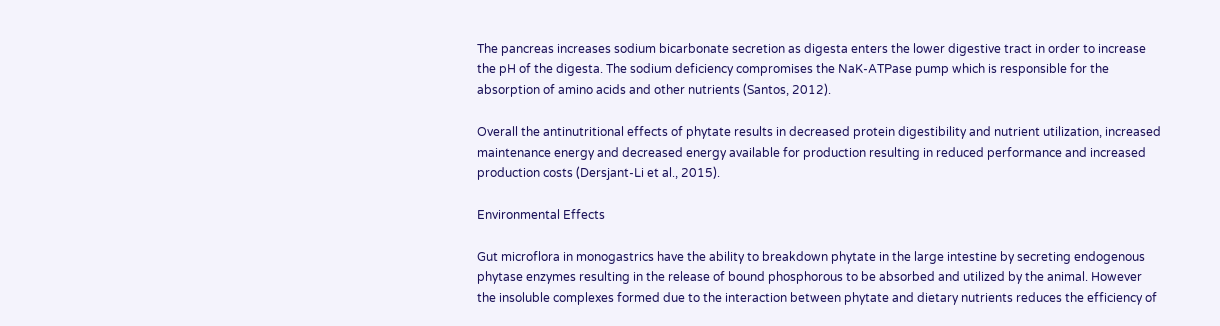The pancreas increases sodium bicarbonate secretion as digesta enters the lower digestive tract in order to increase the pH of the digesta. The sodium deficiency compromises the NaK-ATPase pump which is responsible for the absorption of amino acids and other nutrients (Santos, 2012).

Overall the antinutritional effects of phytate results in decreased protein digestibility and nutrient utilization, increased maintenance energy and decreased energy available for production resulting in reduced performance and increased production costs (Dersjant-Li et al., 2015).

Environmental Effects

Gut microflora in monogastrics have the ability to breakdown phytate in the large intestine by secreting endogenous phytase enzymes resulting in the release of bound phosphorous to be absorbed and utilized by the animal. However the insoluble complexes formed due to the interaction between phytate and dietary nutrients reduces the efficiency of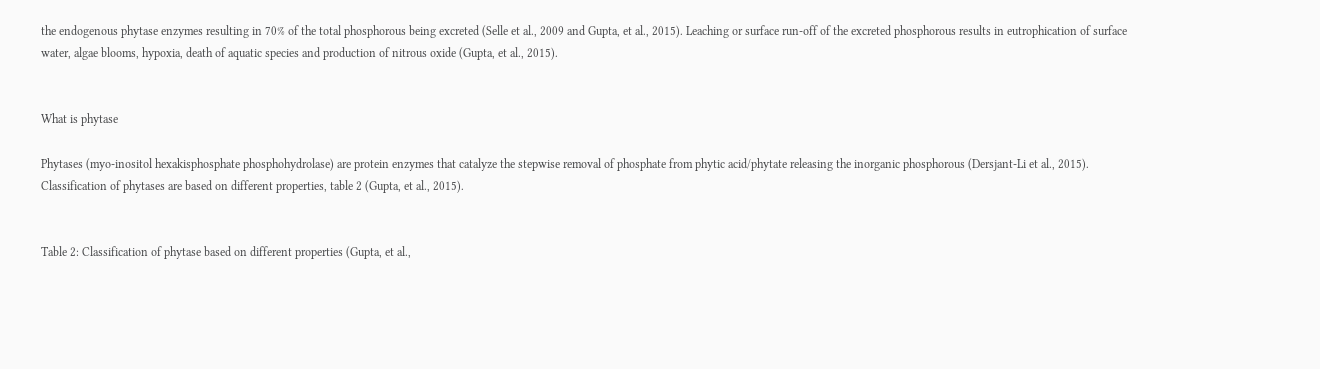the endogenous phytase enzymes resulting in 70% of the total phosphorous being excreted (Selle et al., 2009 and Gupta, et al., 2015). Leaching or surface run-off of the excreted phosphorous results in eutrophication of surface water, algae blooms, hypoxia, death of aquatic species and production of nitrous oxide (Gupta, et al., 2015).


What is phytase

Phytases (myo-inositol hexakisphosphate phosphohydrolase) are protein enzymes that catalyze the stepwise removal of phosphate from phytic acid/phytate releasing the inorganic phosphorous (Dersjant-Li et al., 2015). Classification of phytases are based on different properties, table 2 (Gupta, et al., 2015).


Table 2: Classification of phytase based on different properties (Gupta, et al.,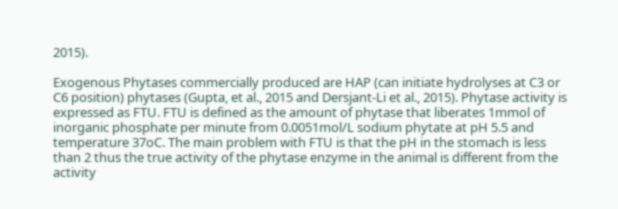2015).

Exogenous Phytases commercially produced are HAP (can initiate hydrolyses at C3 or C6 position) phytases (Gupta, et al., 2015 and Dersjant-Li et al., 2015). Phytase activity is expressed as FTU. FTU is defined as the amount of phytase that liberates 1mmol of inorganic phosphate per minute from 0.0051mol/L sodium phytate at pH 5.5 and temperature 37oC. The main problem with FTU is that the pH in the stomach is less than 2 thus the true activity of the phytase enzyme in the animal is different from the activity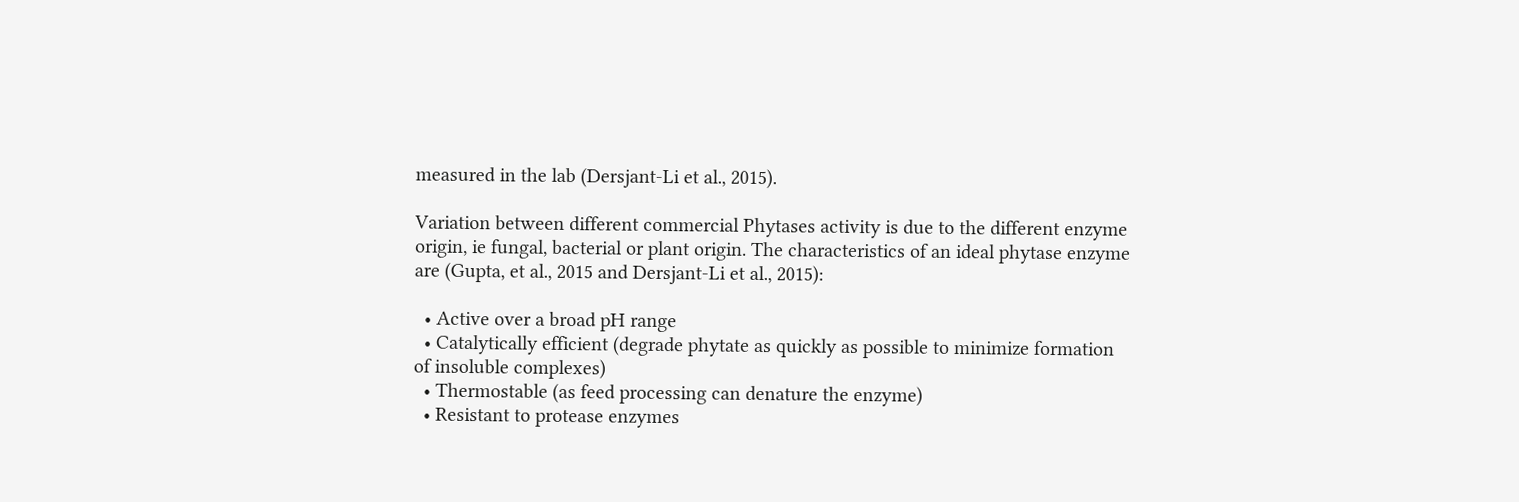measured in the lab (Dersjant-Li et al., 2015).

Variation between different commercial Phytases activity is due to the different enzyme origin, ie fungal, bacterial or plant origin. The characteristics of an ideal phytase enzyme are (Gupta, et al., 2015 and Dersjant-Li et al., 2015):

  • Active over a broad pH range
  • Catalytically efficient (degrade phytate as quickly as possible to minimize formation of insoluble complexes)
  • Thermostable (as feed processing can denature the enzyme)
  • Resistant to protease enzymes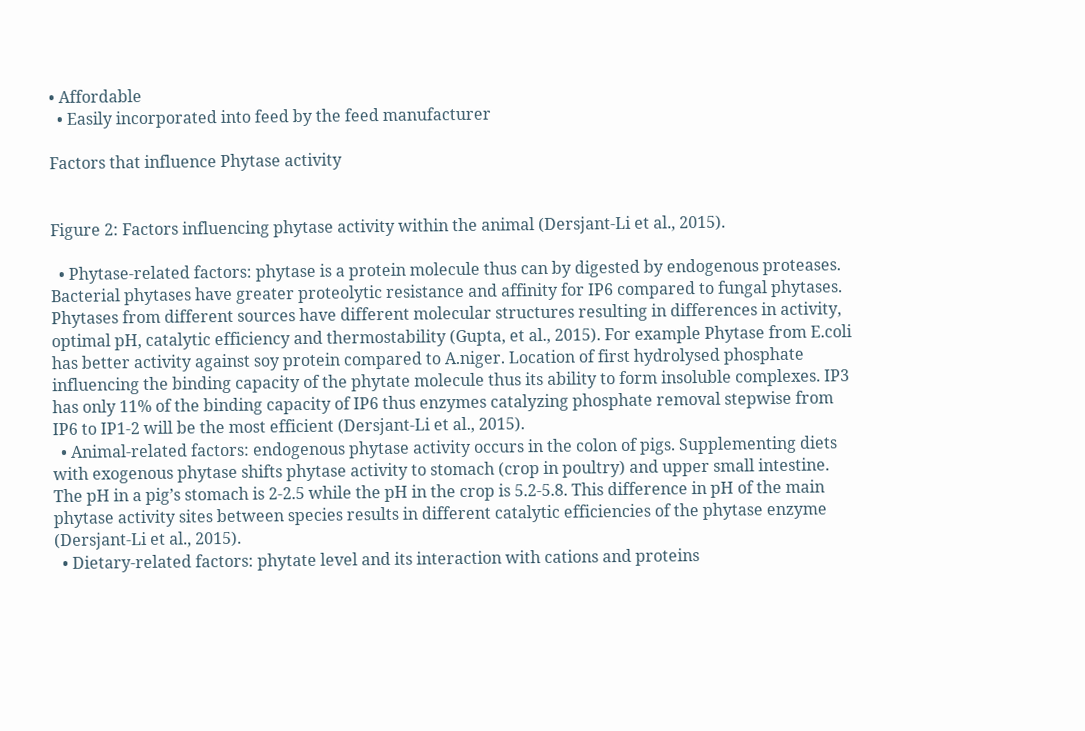• Affordable
  • Easily incorporated into feed by the feed manufacturer

Factors that influence Phytase activity


Figure 2: Factors influencing phytase activity within the animal (Dersjant-Li et al., 2015).

  • Phytase-related factors: phytase is a protein molecule thus can by digested by endogenous proteases. Bacterial phytases have greater proteolytic resistance and affinity for IP6 compared to fungal phytases. Phytases from different sources have different molecular structures resulting in differences in activity, optimal pH, catalytic efficiency and thermostability (Gupta, et al., 2015). For example Phytase from E.coli has better activity against soy protein compared to A.niger. Location of first hydrolysed phosphate influencing the binding capacity of the phytate molecule thus its ability to form insoluble complexes. IP3 has only 11% of the binding capacity of IP6 thus enzymes catalyzing phosphate removal stepwise from IP6 to IP1-2 will be the most efficient (Dersjant-Li et al., 2015).
  • Animal-related factors: endogenous phytase activity occurs in the colon of pigs. Supplementing diets with exogenous phytase shifts phytase activity to stomach (crop in poultry) and upper small intestine. The pH in a pig’s stomach is 2-2.5 while the pH in the crop is 5.2-5.8. This difference in pH of the main phytase activity sites between species results in different catalytic efficiencies of the phytase enzyme (Dersjant-Li et al., 2015).
  • Dietary-related factors: phytate level and its interaction with cations and proteins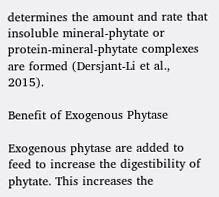determines the amount and rate that insoluble mineral-phytate or protein-mineral-phytate complexes are formed (Dersjant-Li et al., 2015).

Benefit of Exogenous Phytase

Exogenous phytase are added to feed to increase the digestibility of phytate. This increases the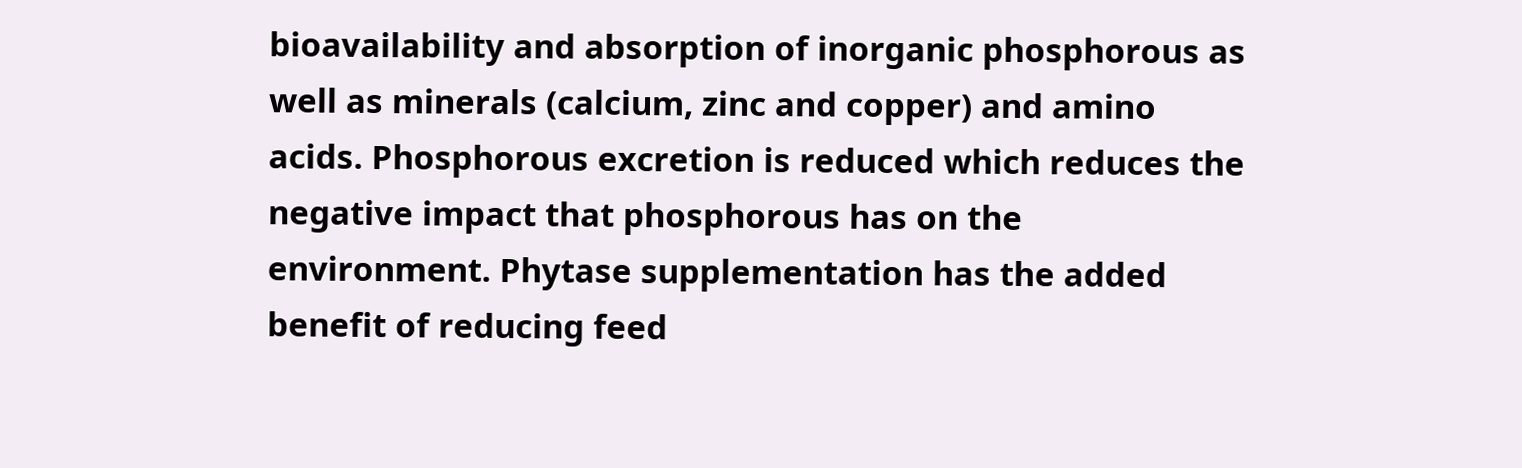bioavailability and absorption of inorganic phosphorous as well as minerals (calcium, zinc and copper) and amino acids. Phosphorous excretion is reduced which reduces the negative impact that phosphorous has on the environment. Phytase supplementation has the added benefit of reducing feed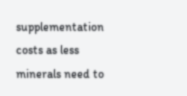supplementation costs as less minerals need to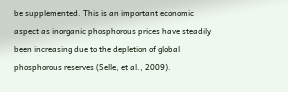be supplemented. This is an important economic aspect as inorganic phosphorous prices have steadily been increasing due to the depletion of global phosphorous reserves (Selle, et al., 2009).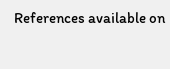References available on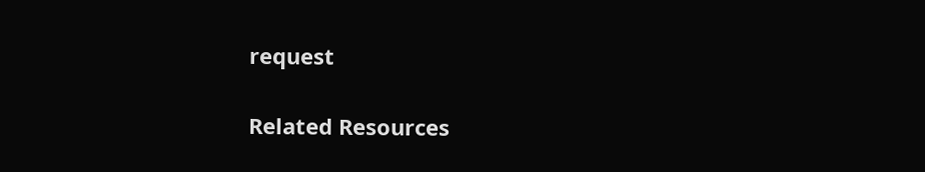request

Related Resources